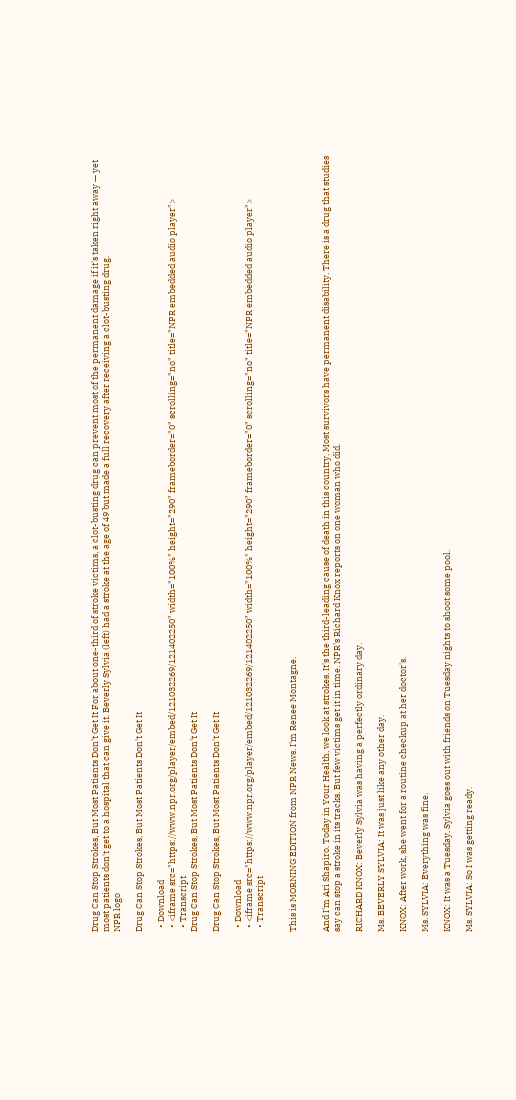Drug Can Stop Strokes, But Most Patients Don't Get It For about one-third of stroke victims, a clot-busting drug can prevent most of the permanent damage if it's taken right away — yet most patients don't get to a hospital that can give it. Beverly Sylvia (left) had a stroke at the age of 49 but made a full recovery after receiving a clot-busting drug.
NPR logo

Drug Can Stop Strokes, But Most Patients Don't Get It

  • Download
  • <iframe src="https://www.npr.org/player/embed/121032269/121402250" width="100%" height="290" frameborder="0" scrolling="no" title="NPR embedded audio player">
  • Transcript
Drug Can Stop Strokes, But Most Patients Don't Get It

Drug Can Stop Strokes, But Most Patients Don't Get It

  • Download
  • <iframe src="https://www.npr.org/player/embed/121032269/121402250" width="100%" height="290" frameborder="0" scrolling="no" title="NPR embedded audio player">
  • Transcript


This is MORNING EDITION from NPR News. I'm Renee Montagne.


And I'm Ari Shapiro. Today in Your Health, we look at strokes. It's the third-leading cause of death in this country. Most survivors have permanent disability. There is a drug that studies say can stop a stroke in its tracks. But few victims get it in time. NPR's Richard Knox reports on one woman who did.

RICHARD KNOX: Beverly Sylvia was having a perfectly ordinary day.

Ms. BEVERLY SYLVIA: It was just like any other day.

KNOX: After work, she went for a routine checkup at her doctor's.

Ms. SYLVIA: Everything was fine.

KNOX: It was a Tuesday. Sylvia goes out with friends on Tuesday nights to shoot some pool.

Ms. SYLVIA: So I was getting ready.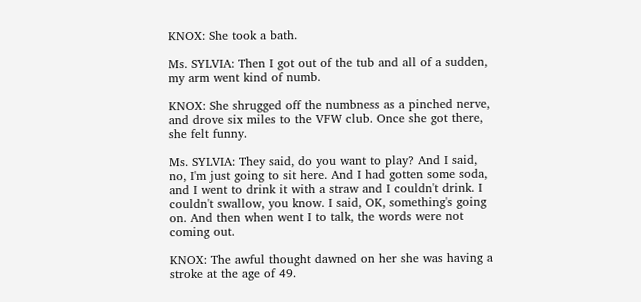KNOX: She took a bath.

Ms. SYLVIA: Then I got out of the tub and all of a sudden, my arm went kind of numb.

KNOX: She shrugged off the numbness as a pinched nerve, and drove six miles to the VFW club. Once she got there, she felt funny.

Ms. SYLVIA: They said, do you want to play? And I said, no, I'm just going to sit here. And I had gotten some soda, and I went to drink it with a straw and I couldn't drink. I couldn't swallow, you know. I said, OK, something's going on. And then when went I to talk, the words were not coming out.

KNOX: The awful thought dawned on her she was having a stroke at the age of 49.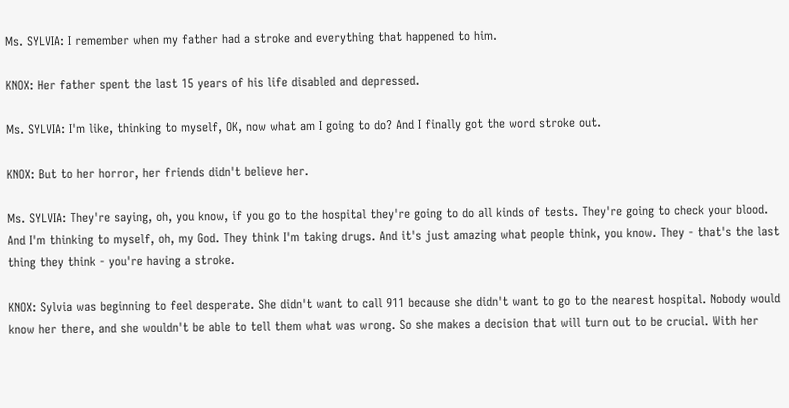Ms. SYLVIA: I remember when my father had a stroke and everything that happened to him.

KNOX: Her father spent the last 15 years of his life disabled and depressed.

Ms. SYLVIA: I'm like, thinking to myself, OK, now what am I going to do? And I finally got the word stroke out.

KNOX: But to her horror, her friends didn't believe her.

Ms. SYLVIA: They're saying, oh, you know, if you go to the hospital they're going to do all kinds of tests. They're going to check your blood. And I'm thinking to myself, oh, my God. They think I'm taking drugs. And it's just amazing what people think, you know. They - that's the last thing they think - you're having a stroke.

KNOX: Sylvia was beginning to feel desperate. She didn't want to call 911 because she didn't want to go to the nearest hospital. Nobody would know her there, and she wouldn't be able to tell them what was wrong. So she makes a decision that will turn out to be crucial. With her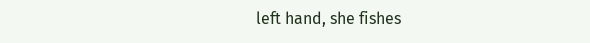left hand, she fishes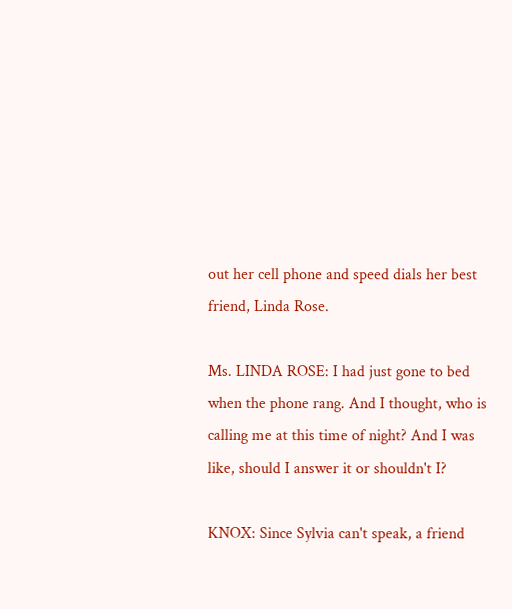out her cell phone and speed dials her best friend, Linda Rose.

Ms. LINDA ROSE: I had just gone to bed when the phone rang. And I thought, who is calling me at this time of night? And I was like, should I answer it or shouldn't I?

KNOX: Since Sylvia can't speak, a friend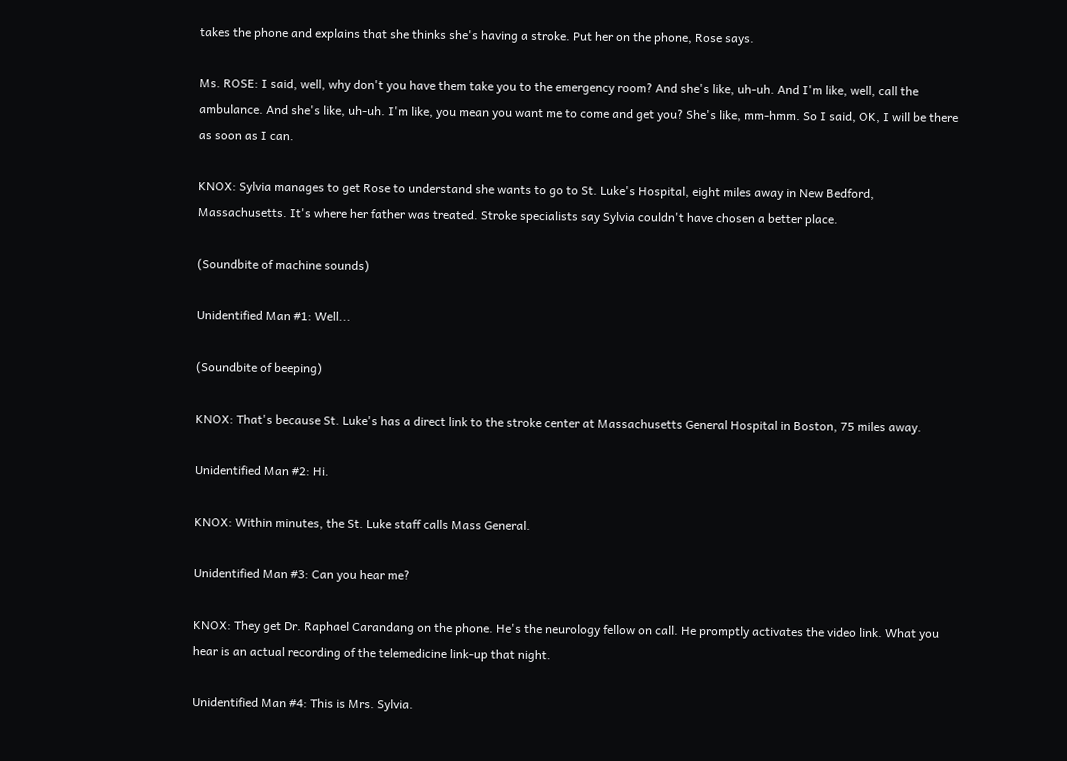takes the phone and explains that she thinks she's having a stroke. Put her on the phone, Rose says.

Ms. ROSE: I said, well, why don't you have them take you to the emergency room? And she's like, uh-uh. And I'm like, well, call the ambulance. And she's like, uh-uh. I'm like, you mean you want me to come and get you? She's like, mm-hmm. So I said, OK, I will be there as soon as I can.

KNOX: Sylvia manages to get Rose to understand she wants to go to St. Luke's Hospital, eight miles away in New Bedford, Massachusetts. It's where her father was treated. Stroke specialists say Sylvia couldn't have chosen a better place.

(Soundbite of machine sounds)

Unidentified Man #1: Well...

(Soundbite of beeping)

KNOX: That's because St. Luke's has a direct link to the stroke center at Massachusetts General Hospital in Boston, 75 miles away.

Unidentified Man #2: Hi.

KNOX: Within minutes, the St. Luke staff calls Mass General.

Unidentified Man #3: Can you hear me?

KNOX: They get Dr. Raphael Carandang on the phone. He's the neurology fellow on call. He promptly activates the video link. What you hear is an actual recording of the telemedicine link-up that night.

Unidentified Man #4: This is Mrs. Sylvia.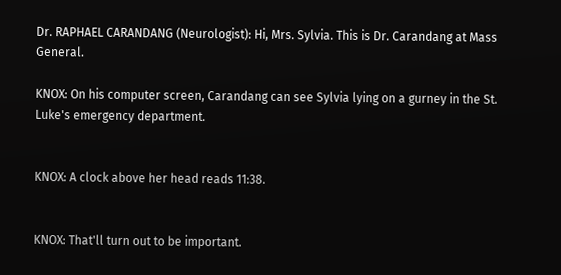Dr. RAPHAEL CARANDANG (Neurologist): Hi, Mrs. Sylvia. This is Dr. Carandang at Mass General.

KNOX: On his computer screen, Carandang can see Sylvia lying on a gurney in the St. Luke's emergency department.


KNOX: A clock above her head reads 11:38.


KNOX: That'll turn out to be important.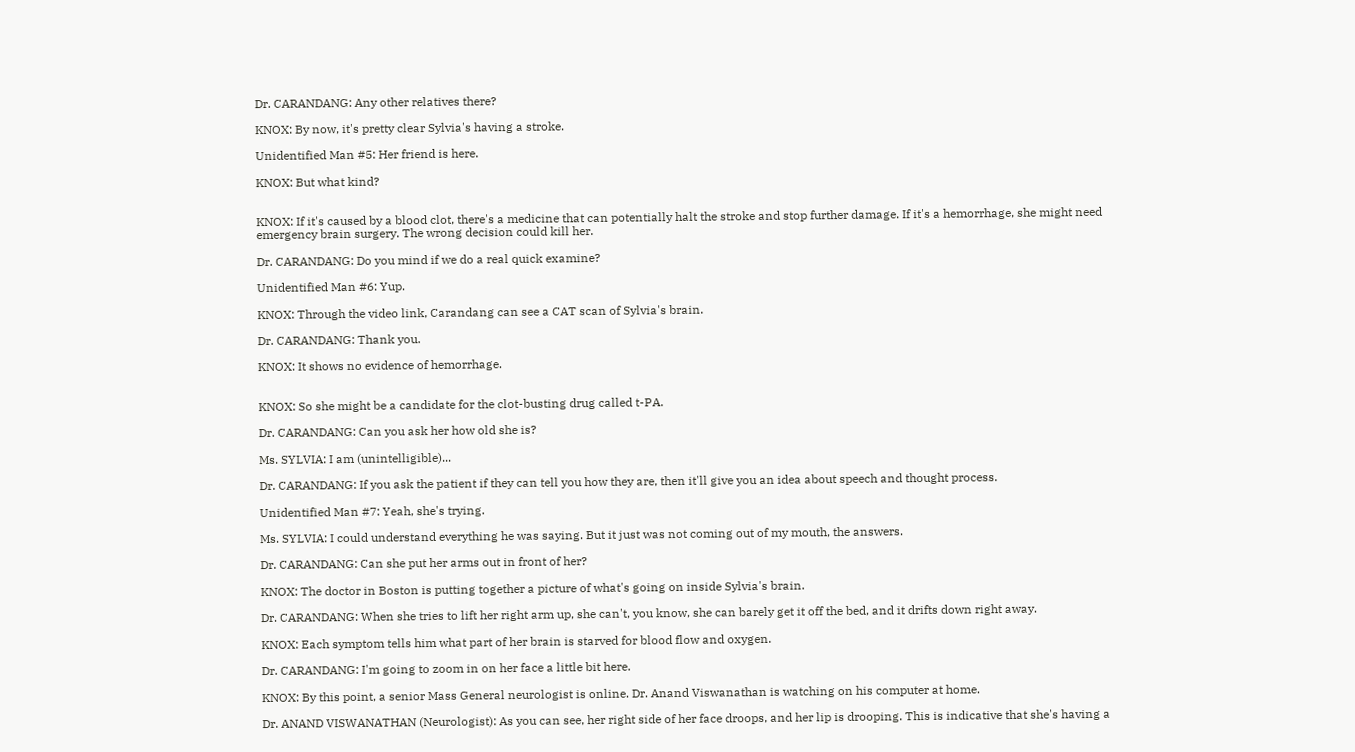Dr. CARANDANG: Any other relatives there?

KNOX: By now, it's pretty clear Sylvia's having a stroke.

Unidentified Man #5: Her friend is here.

KNOX: But what kind?


KNOX: If it's caused by a blood clot, there's a medicine that can potentially halt the stroke and stop further damage. If it's a hemorrhage, she might need emergency brain surgery. The wrong decision could kill her.

Dr. CARANDANG: Do you mind if we do a real quick examine?

Unidentified Man #6: Yup.

KNOX: Through the video link, Carandang can see a CAT scan of Sylvia's brain.

Dr. CARANDANG: Thank you.

KNOX: It shows no evidence of hemorrhage.


KNOX: So she might be a candidate for the clot-busting drug called t-PA.

Dr. CARANDANG: Can you ask her how old she is?

Ms. SYLVIA: I am (unintelligible)...

Dr. CARANDANG: If you ask the patient if they can tell you how they are, then it'll give you an idea about speech and thought process.

Unidentified Man #7: Yeah, she's trying.

Ms. SYLVIA: I could understand everything he was saying. But it just was not coming out of my mouth, the answers.

Dr. CARANDANG: Can she put her arms out in front of her?

KNOX: The doctor in Boston is putting together a picture of what's going on inside Sylvia's brain.

Dr. CARANDANG: When she tries to lift her right arm up, she can't, you know, she can barely get it off the bed, and it drifts down right away.

KNOX: Each symptom tells him what part of her brain is starved for blood flow and oxygen.

Dr. CARANDANG: I'm going to zoom in on her face a little bit here.

KNOX: By this point, a senior Mass General neurologist is online. Dr. Anand Viswanathan is watching on his computer at home.

Dr. ANAND VISWANATHAN (Neurologist): As you can see, her right side of her face droops, and her lip is drooping. This is indicative that she's having a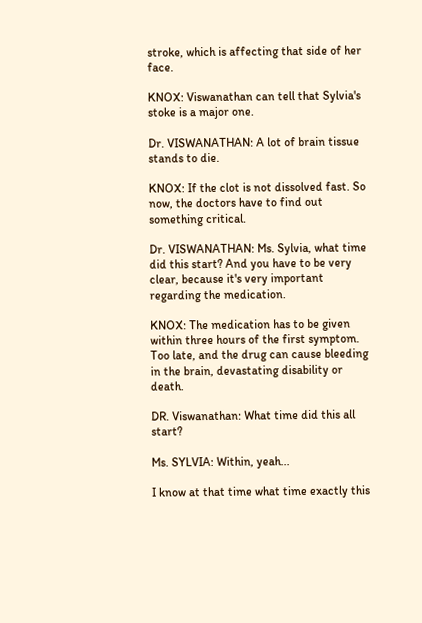stroke, which is affecting that side of her face.

KNOX: Viswanathan can tell that Sylvia's stoke is a major one.

Dr. VISWANATHAN: A lot of brain tissue stands to die.

KNOX: If the clot is not dissolved fast. So now, the doctors have to find out something critical.

Dr. VISWANATHAN: Ms. Sylvia, what time did this start? And you have to be very clear, because it's very important regarding the medication.

KNOX: The medication has to be given within three hours of the first symptom. Too late, and the drug can cause bleeding in the brain, devastating disability or death.

DR. Viswanathan: What time did this all start?

Ms. SYLVIA: Within, yeah...

I know at that time what time exactly this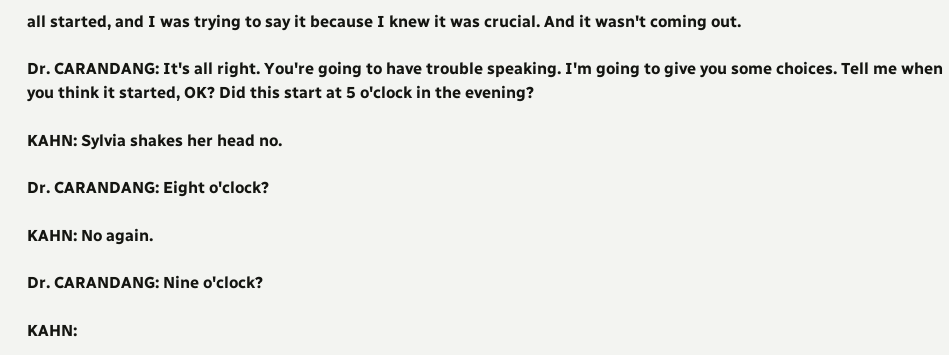all started, and I was trying to say it because I knew it was crucial. And it wasn't coming out.

Dr. CARANDANG: It's all right. You're going to have trouble speaking. I'm going to give you some choices. Tell me when you think it started, OK? Did this start at 5 o'clock in the evening?

KAHN: Sylvia shakes her head no.

Dr. CARANDANG: Eight o'clock?

KAHN: No again.

Dr. CARANDANG: Nine o'clock?

KAHN: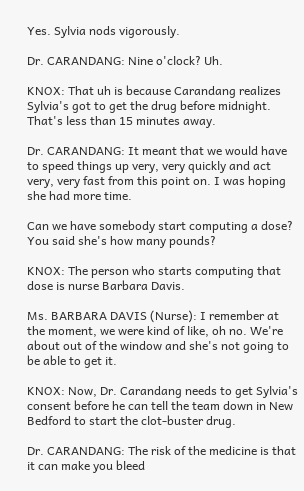Yes. Sylvia nods vigorously.

Dr. CARANDANG: Nine o'clock? Uh.

KNOX: That uh is because Carandang realizes Sylvia's got to get the drug before midnight. That's less than 15 minutes away.

Dr. CARANDANG: It meant that we would have to speed things up very, very quickly and act very, very fast from this point on. I was hoping she had more time.

Can we have somebody start computing a dose? You said she's how many pounds?

KNOX: The person who starts computing that dose is nurse Barbara Davis.

Ms. BARBARA DAVIS (Nurse): I remember at the moment, we were kind of like, oh no. We're about out of the window and she's not going to be able to get it.

KNOX: Now, Dr. Carandang needs to get Sylvia's consent before he can tell the team down in New Bedford to start the clot-buster drug.

Dr. CARANDANG: The risk of the medicine is that it can make you bleed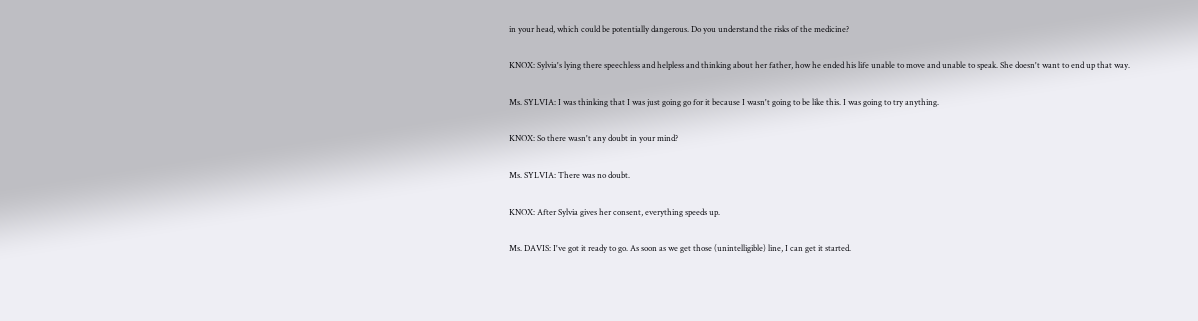in your head, which could be potentially dangerous. Do you understand the risks of the medicine?

KNOX: Sylvia's lying there speechless and helpless and thinking about her father, how he ended his life unable to move and unable to speak. She doesn't want to end up that way.

Ms. SYLVIA: I was thinking that I was just going go for it because I wasn't going to be like this. I was going to try anything.

KNOX: So there wasn't any doubt in your mind?

Ms. SYLVIA: There was no doubt.

KNOX: After Sylvia gives her consent, everything speeds up.

Ms. DAVIS: I've got it ready to go. As soon as we get those (unintelligible) line, I can get it started.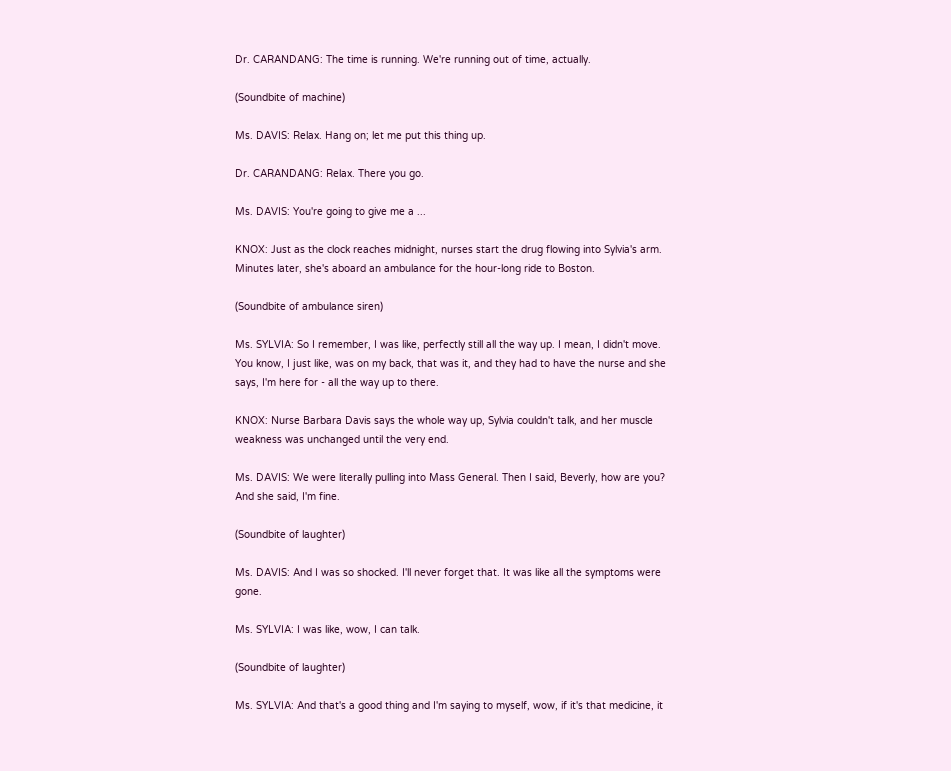Dr. CARANDANG: The time is running. We're running out of time, actually.

(Soundbite of machine)

Ms. DAVIS: Relax. Hang on; let me put this thing up.

Dr. CARANDANG: Relax. There you go.

Ms. DAVIS: You're going to give me a ...

KNOX: Just as the clock reaches midnight, nurses start the drug flowing into Sylvia's arm. Minutes later, she's aboard an ambulance for the hour-long ride to Boston.

(Soundbite of ambulance siren)

Ms. SYLVIA: So I remember, I was like, perfectly still all the way up. I mean, I didn't move. You know, I just like, was on my back, that was it, and they had to have the nurse and she says, I'm here for - all the way up to there.

KNOX: Nurse Barbara Davis says the whole way up, Sylvia couldn't talk, and her muscle weakness was unchanged until the very end.

Ms. DAVIS: We were literally pulling into Mass General. Then I said, Beverly, how are you? And she said, I'm fine.

(Soundbite of laughter)

Ms. DAVIS: And I was so shocked. I'll never forget that. It was like all the symptoms were gone.

Ms. SYLVIA: I was like, wow, I can talk.

(Soundbite of laughter)

Ms. SYLVIA: And that's a good thing and I'm saying to myself, wow, if it's that medicine, it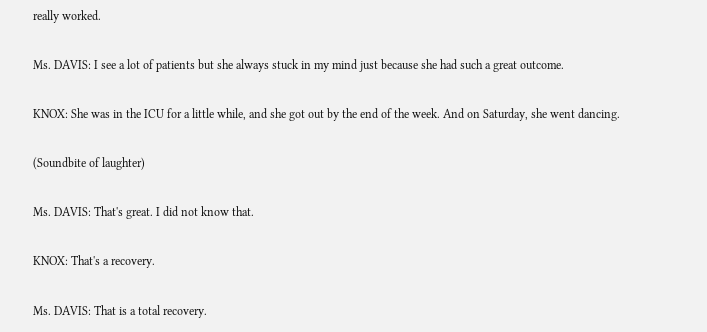really worked.

Ms. DAVIS: I see a lot of patients but she always stuck in my mind just because she had such a great outcome.

KNOX: She was in the ICU for a little while, and she got out by the end of the week. And on Saturday, she went dancing.

(Soundbite of laughter)

Ms. DAVIS: That's great. I did not know that.

KNOX: That's a recovery.

Ms. DAVIS: That is a total recovery.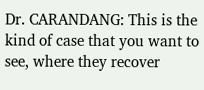Dr. CARANDANG: This is the kind of case that you want to see, where they recover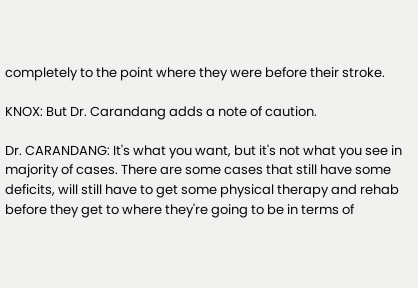completely to the point where they were before their stroke.

KNOX: But Dr. Carandang adds a note of caution.

Dr. CARANDANG: It's what you want, but it's not what you see in majority of cases. There are some cases that still have some deficits, will still have to get some physical therapy and rehab before they get to where they're going to be in terms of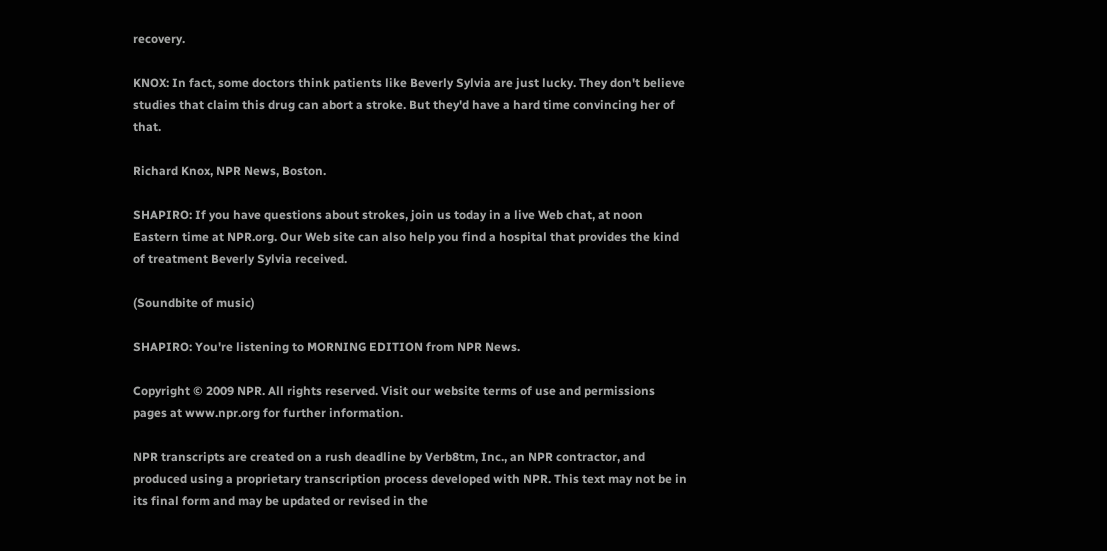recovery.

KNOX: In fact, some doctors think patients like Beverly Sylvia are just lucky. They don't believe studies that claim this drug can abort a stroke. But they'd have a hard time convincing her of that.

Richard Knox, NPR News, Boston.

SHAPIRO: If you have questions about strokes, join us today in a live Web chat, at noon Eastern time at NPR.org. Our Web site can also help you find a hospital that provides the kind of treatment Beverly Sylvia received.

(Soundbite of music)

SHAPIRO: You're listening to MORNING EDITION from NPR News.

Copyright © 2009 NPR. All rights reserved. Visit our website terms of use and permissions pages at www.npr.org for further information.

NPR transcripts are created on a rush deadline by Verb8tm, Inc., an NPR contractor, and produced using a proprietary transcription process developed with NPR. This text may not be in its final form and may be updated or revised in the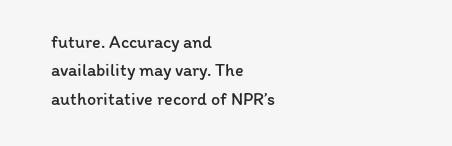future. Accuracy and availability may vary. The authoritative record of NPR’s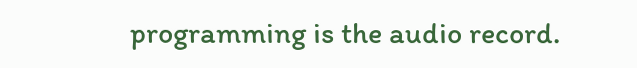programming is the audio record.